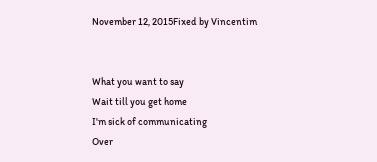November 12, 2015Fixed by Vincentim


What you want to say
Wait till you get home
I'm sick of communicating
Over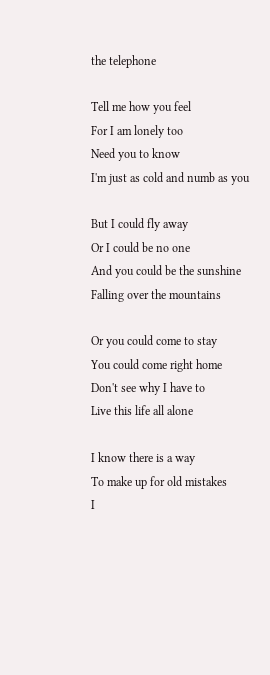the telephone

Tell me how you feel
For I am lonely too
Need you to know
I'm just as cold and numb as you

But I could fly away
Or I could be no one
And you could be the sunshine
Falling over the mountains

Or you could come to stay
You could come right home
Don't see why I have to
Live this life all alone

I know there is a way
To make up for old mistakes
I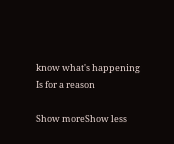know what's happening
Is for a reason

Show moreShow less